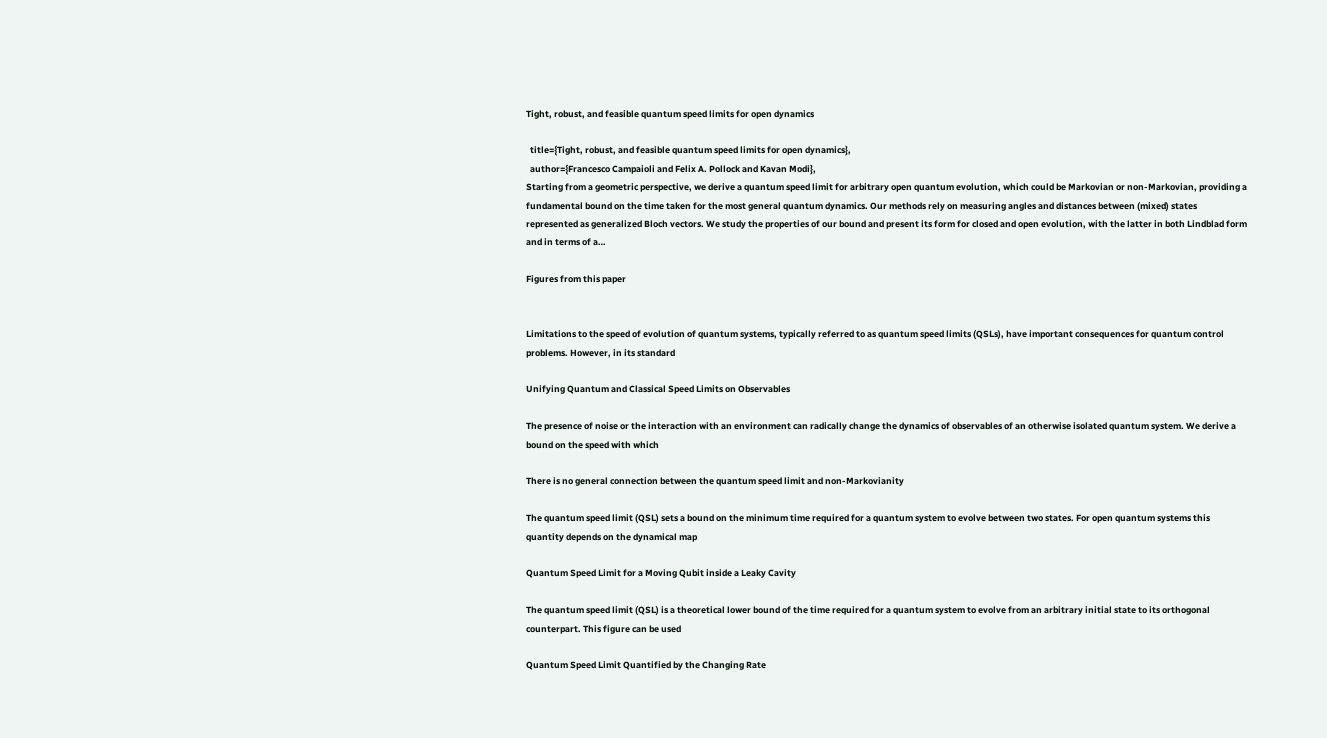Tight, robust, and feasible quantum speed limits for open dynamics

  title={Tight, robust, and feasible quantum speed limits for open dynamics},
  author={Francesco Campaioli and Felix A. Pollock and Kavan Modi},
Starting from a geometric perspective, we derive a quantum speed limit for arbitrary open quantum evolution, which could be Markovian or non-Markovian, providing a fundamental bound on the time taken for the most general quantum dynamics. Our methods rely on measuring angles and distances between (mixed) states represented as generalized Bloch vectors. We study the properties of our bound and present its form for closed and open evolution, with the latter in both Lindblad form and in terms of a…

Figures from this paper


Limitations to the speed of evolution of quantum systems, typically referred to as quantum speed limits (QSLs), have important consequences for quantum control problems. However, in its standard

Unifying Quantum and Classical Speed Limits on Observables

The presence of noise or the interaction with an environment can radically change the dynamics of observables of an otherwise isolated quantum system. We derive a bound on the speed with which

There is no general connection between the quantum speed limit and non-Markovianity

The quantum speed limit (QSL) sets a bound on the minimum time required for a quantum system to evolve between two states. For open quantum systems this quantity depends on the dynamical map

Quantum Speed Limit for a Moving Qubit inside a Leaky Cavity

The quantum speed limit (QSL) is a theoretical lower bound of the time required for a quantum system to evolve from an arbitrary initial state to its orthogonal counterpart. This figure can be used

Quantum Speed Limit Quantified by the Changing Rate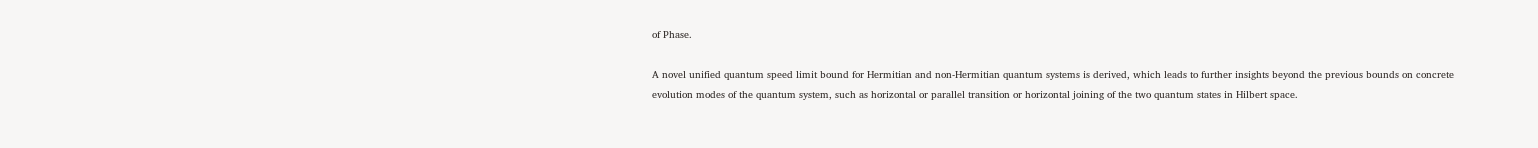of Phase.

A novel unified quantum speed limit bound for Hermitian and non-Hermitian quantum systems is derived, which leads to further insights beyond the previous bounds on concrete evolution modes of the quantum system, such as horizontal or parallel transition or horizontal joining of the two quantum states in Hilbert space.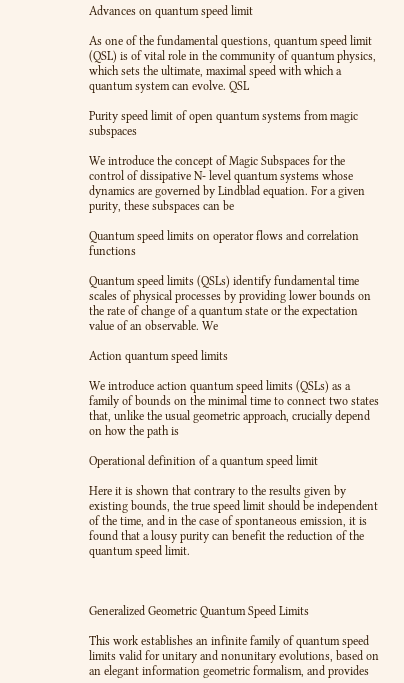Advances on quantum speed limit

As one of the fundamental questions, quantum speed limit (QSL) is of vital role in the community of quantum physics, which sets the ultimate, maximal speed with which a quantum system can evolve. QSL

Purity speed limit of open quantum systems from magic subspaces

We introduce the concept of Magic Subspaces for the control of dissipative N- level quantum systems whose dynamics are governed by Lindblad equation. For a given purity, these subspaces can be

Quantum speed limits on operator flows and correlation functions

Quantum speed limits (QSLs) identify fundamental time scales of physical processes by providing lower bounds on the rate of change of a quantum state or the expectation value of an observable. We

Action quantum speed limits

We introduce action quantum speed limits (QSLs) as a family of bounds on the minimal time to connect two states that, unlike the usual geometric approach, crucially depend on how the path is

Operational definition of a quantum speed limit

Here it is shown that contrary to the results given by existing bounds, the true speed limit should be independent of the time, and in the case of spontaneous emission, it is found that a lousy purity can benefit the reduction of the quantum speed limit.



Generalized Geometric Quantum Speed Limits

This work establishes an infinite family of quantum speed limits valid for unitary and nonunitary evolutions, based on an elegant information geometric formalism, and provides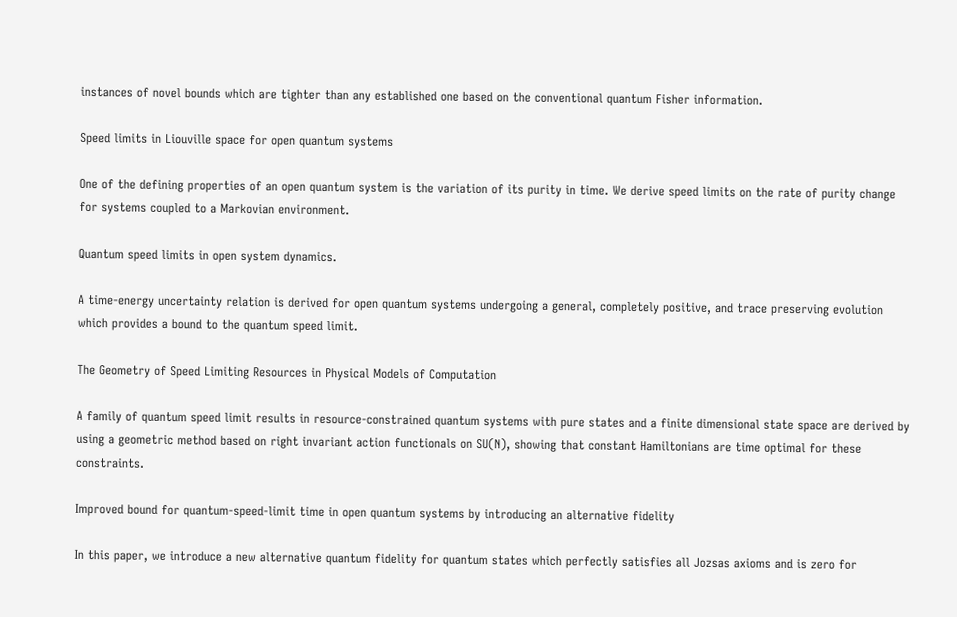instances of novel bounds which are tighter than any established one based on the conventional quantum Fisher information.

Speed limits in Liouville space for open quantum systems

One of the defining properties of an open quantum system is the variation of its purity in time. We derive speed limits on the rate of purity change for systems coupled to a Markovian environment.

Quantum speed limits in open system dynamics.

A time-energy uncertainty relation is derived for open quantum systems undergoing a general, completely positive, and trace preserving evolution which provides a bound to the quantum speed limit.

The Geometry of Speed Limiting Resources in Physical Models of Computation

A family of quantum speed limit results in resource-constrained quantum systems with pure states and a finite dimensional state space are derived by using a geometric method based on right invariant action functionals on SU(N), showing that constant Hamiltonians are time optimal for these constraints.

Improved bound for quantum-speed-limit time in open quantum systems by introducing an alternative fidelity

In this paper, we introduce a new alternative quantum fidelity for quantum states which perfectly satisfies all Jozsas axioms and is zero for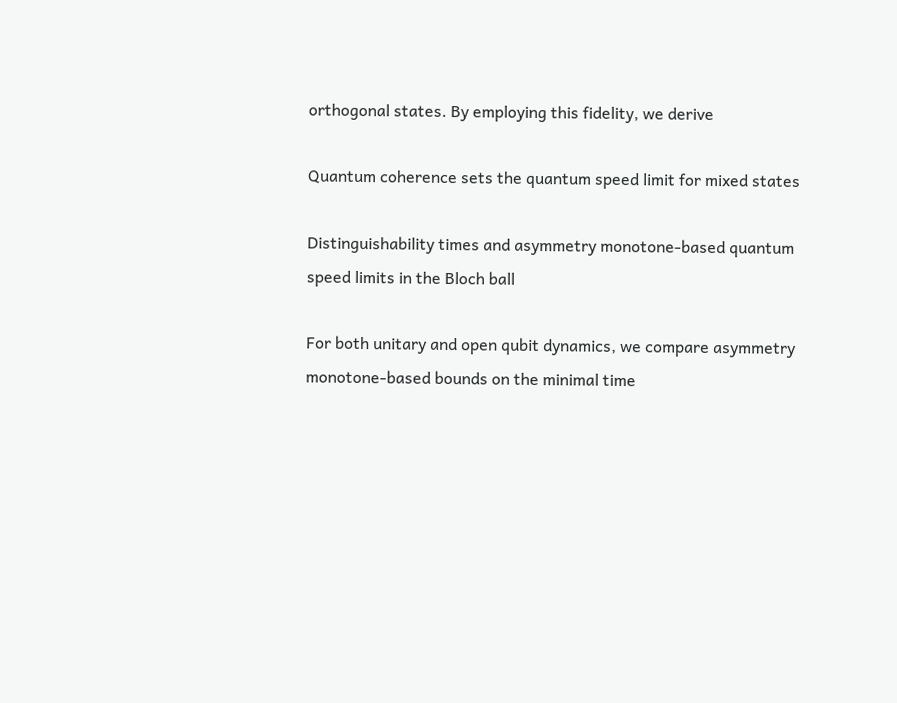orthogonal states. By employing this fidelity, we derive

Quantum coherence sets the quantum speed limit for mixed states

Distinguishability times and asymmetry monotone-based quantum speed limits in the Bloch ball

For both unitary and open qubit dynamics, we compare asymmetry monotone-based bounds on the minimal time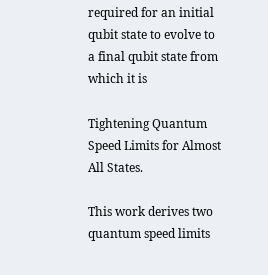required for an initial qubit state to evolve to a final qubit state from which it is

Tightening Quantum Speed Limits for Almost All States.

This work derives two quantum speed limits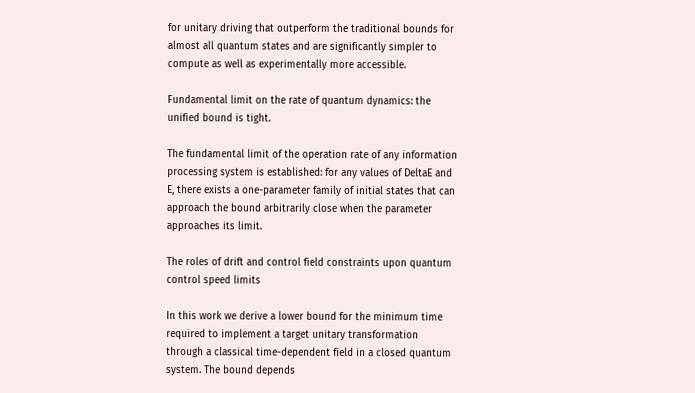for unitary driving that outperform the traditional bounds for almost all quantum states and are significantly simpler to compute as well as experimentally more accessible.

Fundamental limit on the rate of quantum dynamics: the unified bound is tight.

The fundamental limit of the operation rate of any information processing system is established: for any values of DeltaE and E, there exists a one-parameter family of initial states that can approach the bound arbitrarily close when the parameter approaches its limit.

The roles of drift and control field constraints upon quantum control speed limits

In this work we derive a lower bound for the minimum time required to implement a target unitary transformation through a classical time-dependent field in a closed quantum system. The bound depends